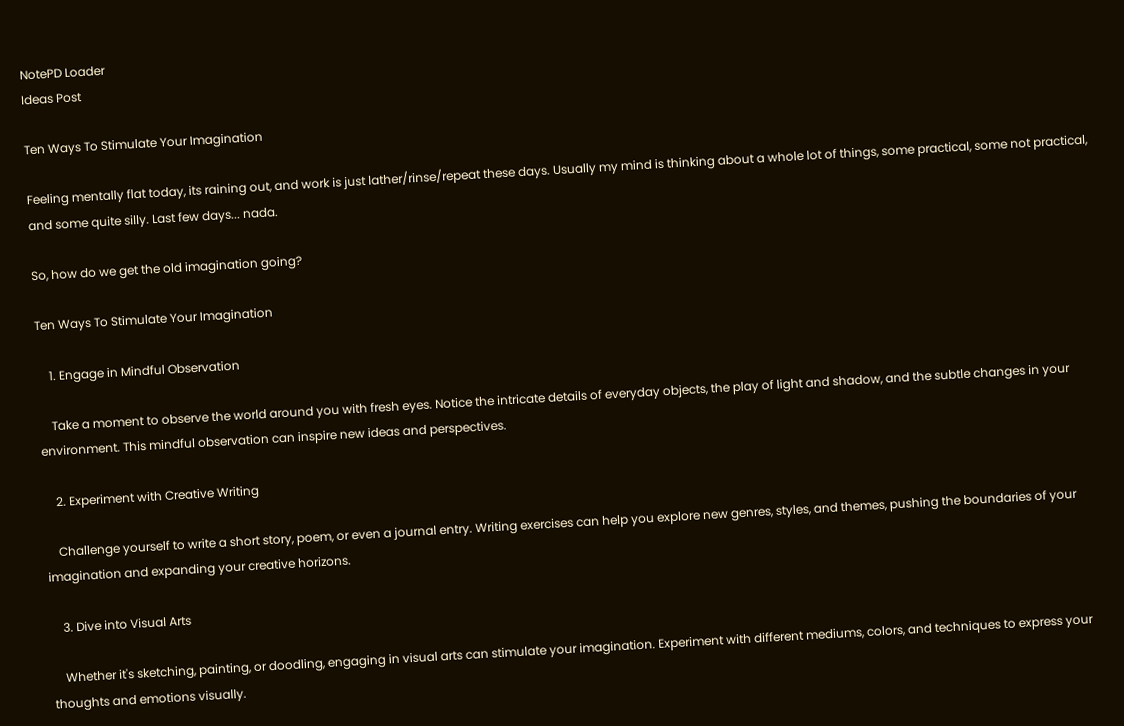NotePD Loader
Ideas Post

Ten Ways To Stimulate Your Imagination

Feeling mentally flat today, its raining out, and work is just lather/rinse/repeat these days. Usually my mind is thinking about a whole lot of things, some practical, some not practical, and some quite silly. Last few days... nada.

So, how do we get the old imagination going?

Ten Ways To Stimulate Your Imagination

    1. Engage in Mindful Observation

    Take a moment to observe the world around you with fresh eyes. Notice the intricate details of everyday objects, the play of light and shadow, and the subtle changes in your environment. This mindful observation can inspire new ideas and perspectives.

    2. Experiment with Creative Writing

    Challenge yourself to write a short story, poem, or even a journal entry. Writing exercises can help you explore new genres, styles, and themes, pushing the boundaries of your imagination and expanding your creative horizons.

    3. Dive into Visual Arts

    Whether it's sketching, painting, or doodling, engaging in visual arts can stimulate your imagination. Experiment with different mediums, colors, and techniques to express your thoughts and emotions visually.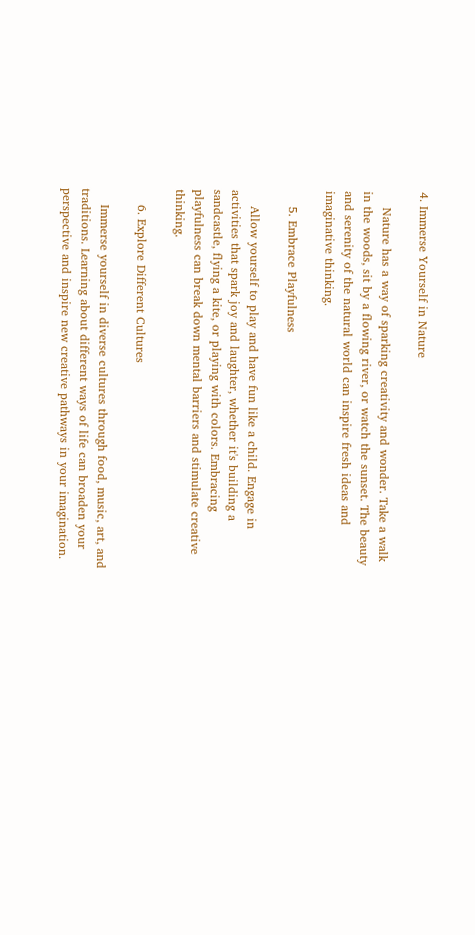4. Immerse Yourself in Nature

    Nature has a way of sparking creativity and wonder. Take a walk in the woods, sit by a flowing river, or watch the sunset. The beauty and serenity of the natural world can inspire fresh ideas and imaginative thinking.

    5. Embrace Playfulness

    Allow yourself to play and have fun like a child. Engage in activities that spark joy and laughter, whether it's building a sandcastle, flying a kite, or playing with colors. Embracing playfulness can break down mental barriers and stimulate creative thinking.

    6. Explore Different Cultures

    Immerse yourself in diverse cultures through food, music, art, and traditions. Learning about different ways of life can broaden your perspective and inspire new creative pathways in your imagination.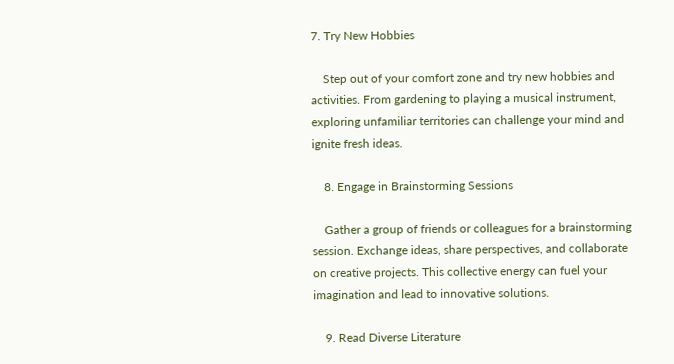7. Try New Hobbies

    Step out of your comfort zone and try new hobbies and activities. From gardening to playing a musical instrument, exploring unfamiliar territories can challenge your mind and ignite fresh ideas.

    8. Engage in Brainstorming Sessions

    Gather a group of friends or colleagues for a brainstorming session. Exchange ideas, share perspectives, and collaborate on creative projects. This collective energy can fuel your imagination and lead to innovative solutions.

    9. Read Diverse Literature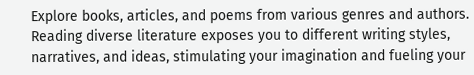Explore books, articles, and poems from various genres and authors. Reading diverse literature exposes you to different writing styles, narratives, and ideas, stimulating your imagination and fueling your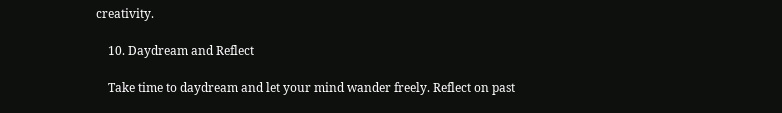creativity.

    10. Daydream and Reflect

    Take time to daydream and let your mind wander freely. Reflect on past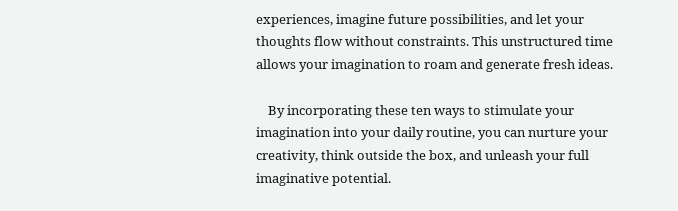experiences, imagine future possibilities, and let your thoughts flow without constraints. This unstructured time allows your imagination to roam and generate fresh ideas.

    By incorporating these ten ways to stimulate your imagination into your daily routine, you can nurture your creativity, think outside the box, and unleash your full imaginative potential.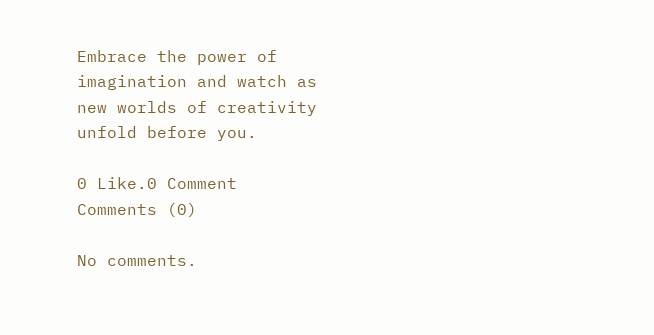Embrace the power of imagination and watch as new worlds of creativity unfold before you.

0 Like.0 Comment
Comments (0)

No comments.